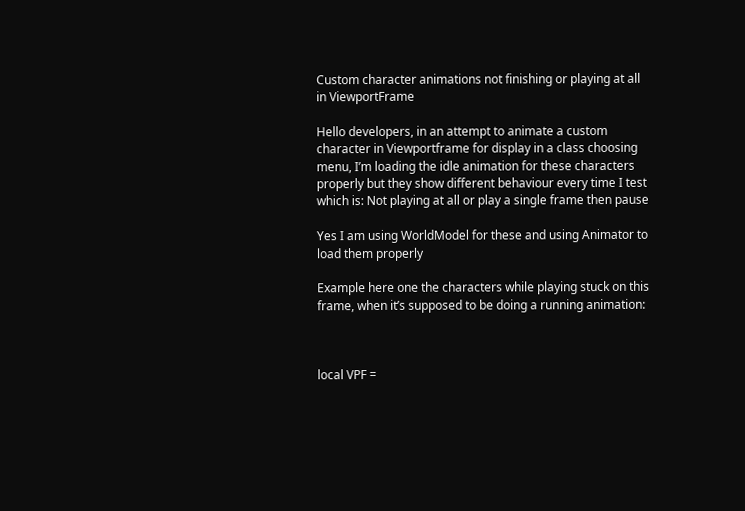Custom character animations not finishing or playing at all in ViewportFrame

Hello developers, in an attempt to animate a custom character in Viewportframe for display in a class choosing menu, I’m loading the idle animation for these characters properly but they show different behaviour every time I test which is: Not playing at all or play a single frame then pause

Yes I am using WorldModel for these and using Animator to load them properly

Example here one the characters while playing stuck on this frame, when it’s supposed to be doing a running animation:



local VPF =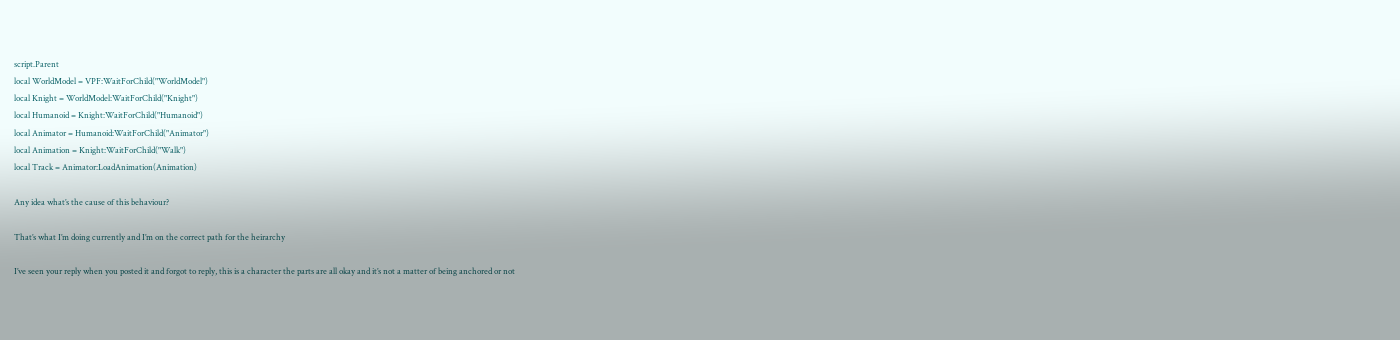script.Parent
local WorldModel = VPF:WaitForChild("WorldModel")
local Knight = WorldModel:WaitForChild("Knight")
local Humanoid = Knight:WaitForChild("Humanoid")
local Animator = Humanoid:WaitForChild("Animator")
local Animation = Knight:WaitForChild("Walk")
local Track = Animator:LoadAnimation(Animation)

Any idea what’s the cause of this behaviour?

That’s what I’m doing currently and I’m on the correct path for the heirarchy

I’ve seen your reply when you posted it and forgot to reply, this is a character the parts are all okay and it’s not a matter of being anchored or not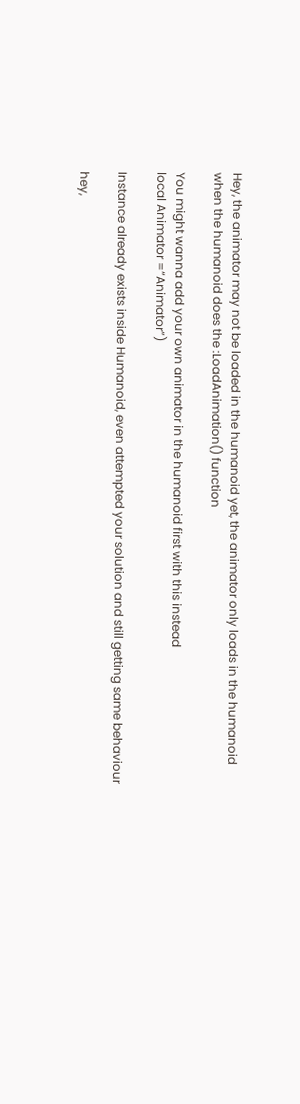Hey, the animator may not be loaded in the humanoid yet, the animator only loads in the humanoid when the humanoid does the :LoadAnimation() function

You might wanna add your own animator in the humanoid first with this instead
local Animator =“Animator”)

Instance already exists inside Humanoid, even attempted your solution and still getting same behaviour

hey,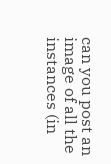can you post an image of all the instances (in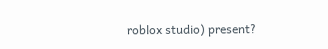roblox studio) present?